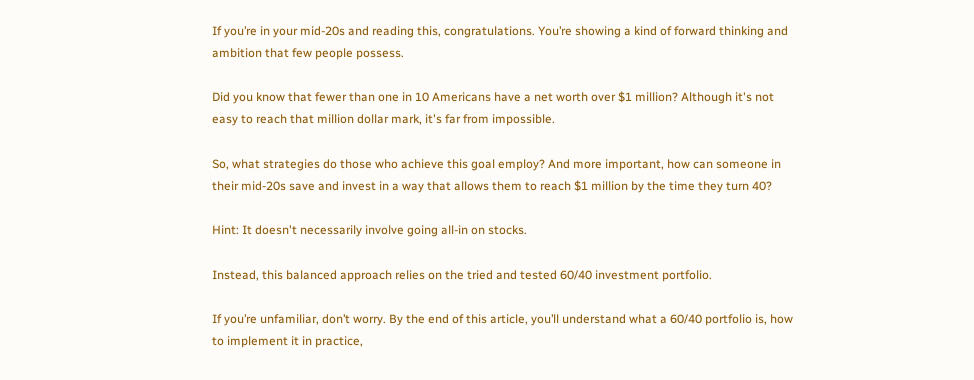If you’re in your mid-20s and reading this, congratulations. You’re showing a kind of forward thinking and ambition that few people possess.

Did you know that fewer than one in 10 Americans have a net worth over $1 million? Although it's not easy to reach that million dollar mark, it's far from impossible.

So, what strategies do those who achieve this goal employ? And more important, how can someone in their mid-20s save and invest in a way that allows them to reach $1 million by the time they turn 40?

Hint: It doesn't necessarily involve going all-in on stocks.

Instead, this balanced approach relies on the tried and tested 60/40 investment portfolio.

If you’re unfamiliar, don’t worry. By the end of this article, you’ll understand what a 60/40 portfolio is, how to implement it in practice,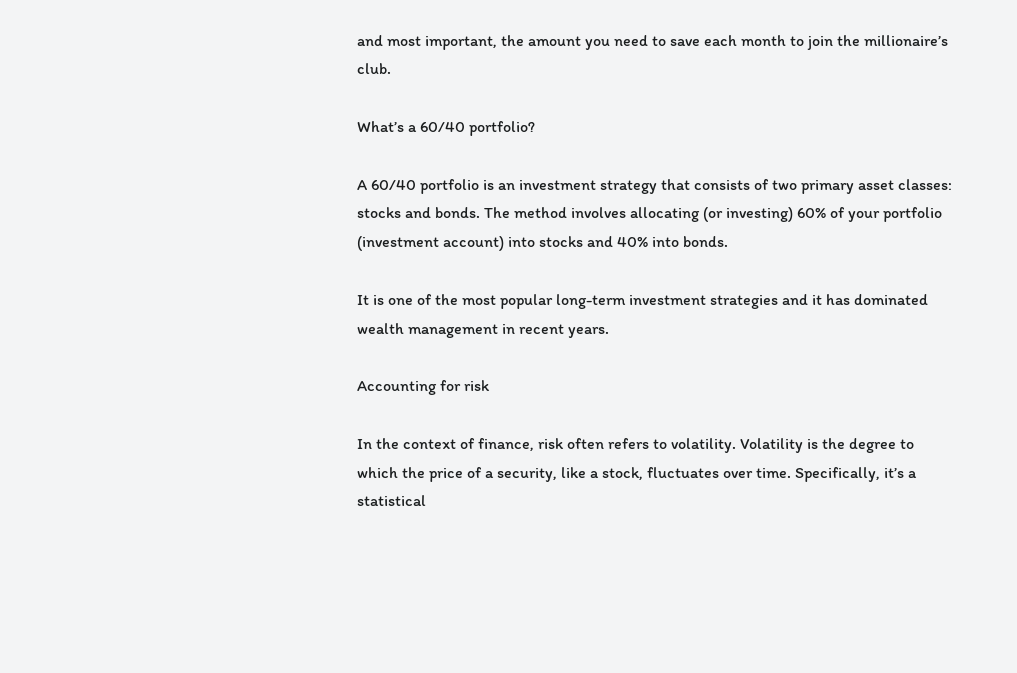and most important, the amount you need to save each month to join the millionaire’s club.

What’s a 60/40 portfolio?

A 60/40 portfolio is an investment strategy that consists of two primary asset classes: stocks and bonds. The method involves allocating (or investing) 60% of your portfolio (investment account) into stocks and 40% into bonds.

It is one of the most popular long-term investment strategies and it has dominated wealth management in recent years.

Accounting for risk

In the context of finance, risk often refers to volatility. Volatility is the degree to which the price of a security, like a stock, fluctuates over time. Specifically, it’s a statistical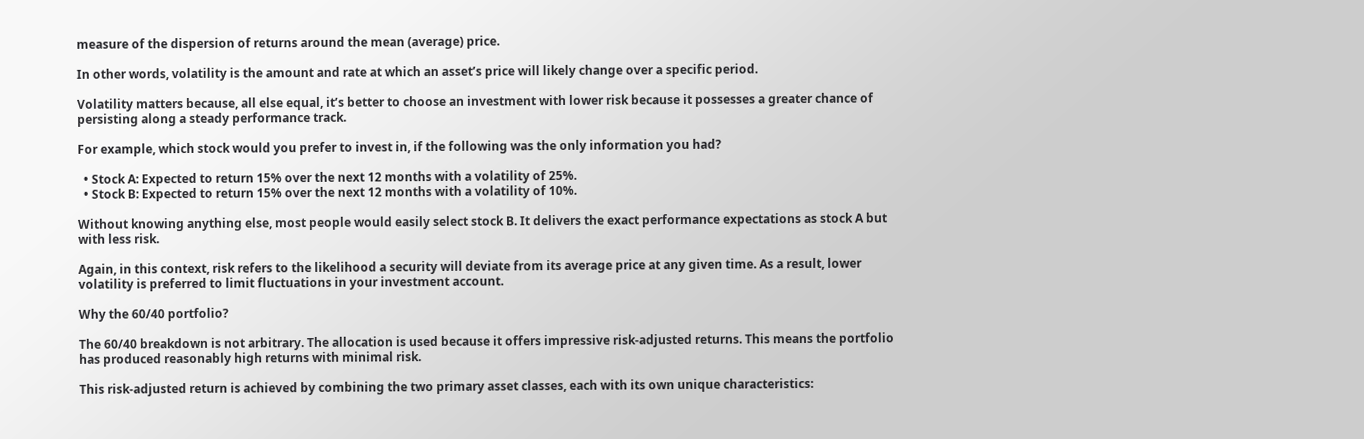measure of the dispersion of returns around the mean (average) price.

In other words, volatility is the amount and rate at which an asset’s price will likely change over a specific period.

Volatility matters because, all else equal, it’s better to choose an investment with lower risk because it possesses a greater chance of persisting along a steady performance track.

For example, which stock would you prefer to invest in, if the following was the only information you had?

  • Stock A: Expected to return 15% over the next 12 months with a volatility of 25%.
  • Stock B: Expected to return 15% over the next 12 months with a volatility of 10%.

Without knowing anything else, most people would easily select stock B. It delivers the exact performance expectations as stock A but with less risk.

Again, in this context, risk refers to the likelihood a security will deviate from its average price at any given time. As a result, lower volatility is preferred to limit fluctuations in your investment account.

Why the 60/40 portfolio?

The 60/40 breakdown is not arbitrary. The allocation is used because it offers impressive risk-adjusted returns. This means the portfolio has produced reasonably high returns with minimal risk.

This risk-adjusted return is achieved by combining the two primary asset classes, each with its own unique characteristics: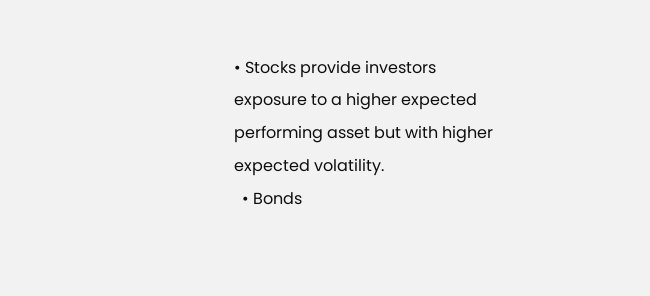• Stocks provide investors exposure to a higher expected performing asset but with higher expected volatility.
  • Bonds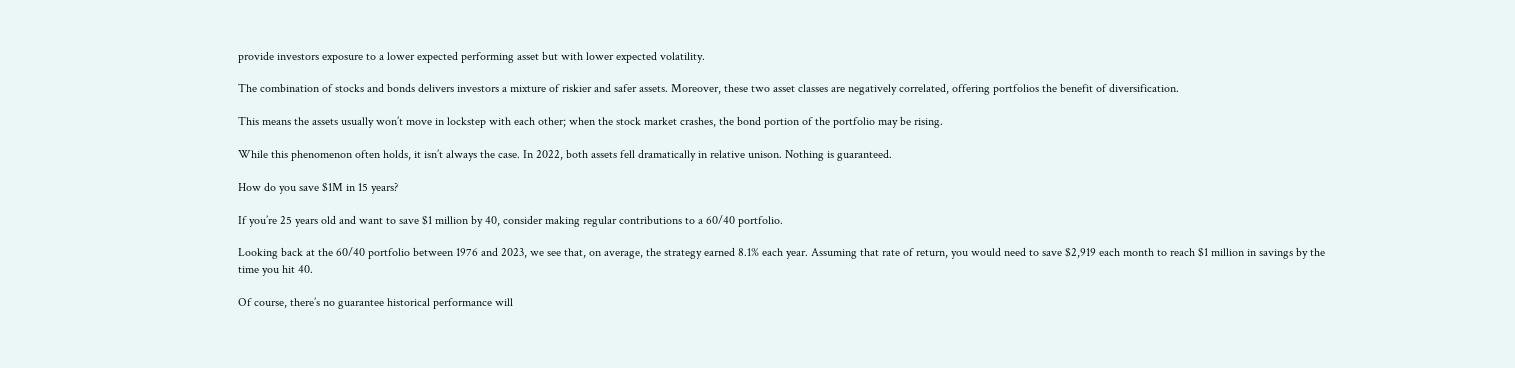provide investors exposure to a lower expected performing asset but with lower expected volatility.

The combination of stocks and bonds delivers investors a mixture of riskier and safer assets. Moreover, these two asset classes are negatively correlated, offering portfolios the benefit of diversification.

This means the assets usually won’t move in lockstep with each other; when the stock market crashes, the bond portion of the portfolio may be rising.

While this phenomenon often holds, it isn’t always the case. In 2022, both assets fell dramatically in relative unison. Nothing is guaranteed.

How do you save $1M in 15 years?

If you’re 25 years old and want to save $1 million by 40, consider making regular contributions to a 60/40 portfolio.

Looking back at the 60/40 portfolio between 1976 and 2023, we see that, on average, the strategy earned 8.1% each year. Assuming that rate of return, you would need to save $2,919 each month to reach $1 million in savings by the time you hit 40.

Of course, there’s no guarantee historical performance will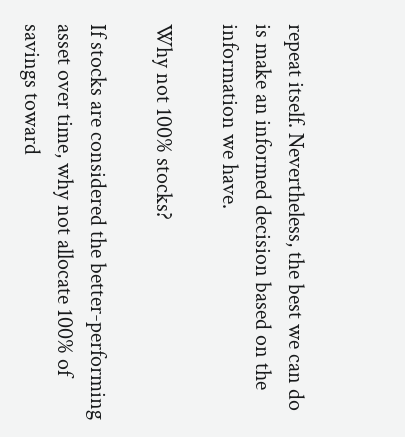repeat itself. Nevertheless, the best we can do is make an informed decision based on the information we have.

Why not 100% stocks?

If stocks are considered the better-performing asset over time, why not allocate 100% of savings toward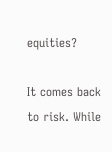equities?

It comes back to risk. While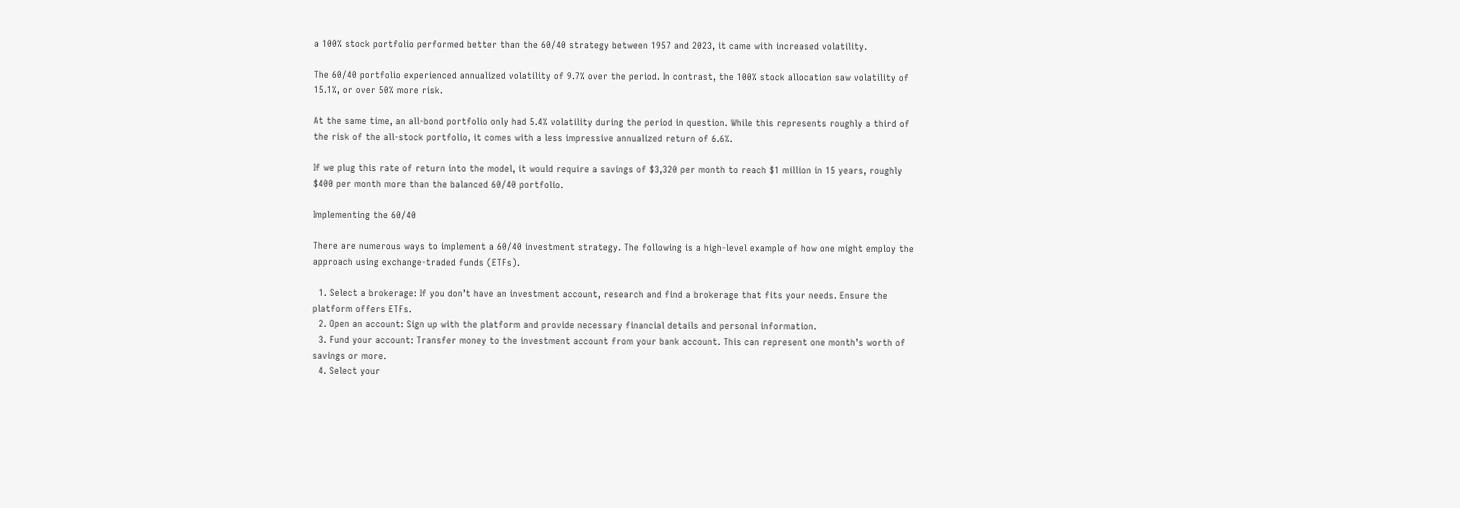a 100% stock portfolio performed better than the 60/40 strategy between 1957 and 2023, it came with increased volatility.

The 60/40 portfolio experienced annualized volatility of 9.7% over the period. In contrast, the 100% stock allocation saw volatility of 15.1%, or over 50% more risk.

At the same time, an all-bond portfolio only had 5.4% volatility during the period in question. While this represents roughly a third of the risk of the all-stock portfolio, it comes with a less impressive annualized return of 6.6%.

If we plug this rate of return into the model, it would require a savings of $3,320 per month to reach $1 million in 15 years, roughly $400 per month more than the balanced 60/40 portfolio.

Implementing the 60/40

There are numerous ways to implement a 60/40 investment strategy. The following is a high-level example of how one might employ the approach using exchange-traded funds (ETFs).

  1. Select a brokerage: If you don’t have an investment account, research and find a brokerage that fits your needs. Ensure the platform offers ETFs.
  2. Open an account: Sign up with the platform and provide necessary financial details and personal information.
  3. Fund your account: Transfer money to the investment account from your bank account. This can represent one month’s worth of savings or more.
  4. Select your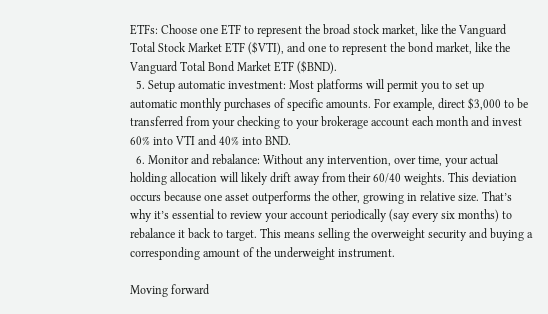ETFs: Choose one ETF to represent the broad stock market, like the Vanguard Total Stock Market ETF ($VTI), and one to represent the bond market, like the Vanguard Total Bond Market ETF ($BND).
  5. Setup automatic investment: Most platforms will permit you to set up automatic monthly purchases of specific amounts. For example, direct $3,000 to be transferred from your checking to your brokerage account each month and invest 60% into VTI and 40% into BND.
  6. Monitor and rebalance: Without any intervention, over time, your actual holding allocation will likely drift away from their 60/40 weights. This deviation occurs because one asset outperforms the other, growing in relative size. That’s why it’s essential to review your account periodically (say every six months) to rebalance it back to target. This means selling the overweight security and buying a corresponding amount of the underweight instrument.

Moving forward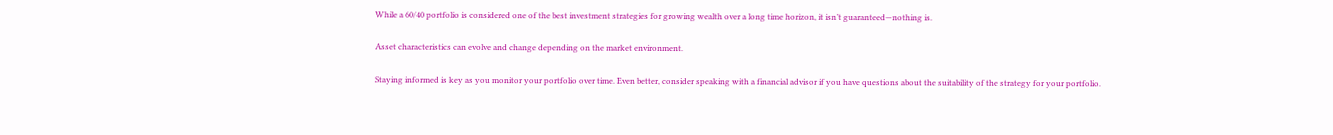While a 60/40 portfolio is considered one of the best investment strategies for growing wealth over a long time horizon, it isn’t guaranteed—nothing is.

Asset characteristics can evolve and change depending on the market environment.

Staying informed is key as you monitor your portfolio over time. Even better, consider speaking with a financial advisor if you have questions about the suitability of the strategy for your portfolio.